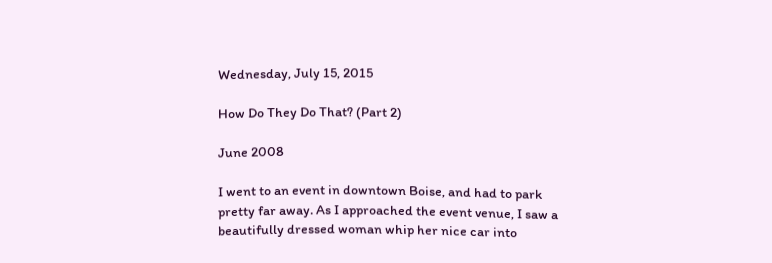Wednesday, July 15, 2015

How Do They Do That? (Part 2)

June 2008

I went to an event in downtown Boise, and had to park pretty far away. As I approached the event venue, I saw a beautifully dressed woman whip her nice car into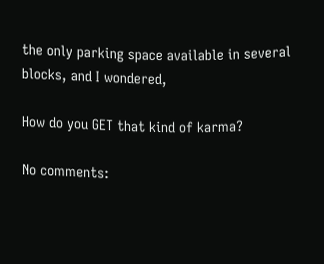the only parking space available in several blocks, and I wondered,

How do you GET that kind of karma?

No comments: